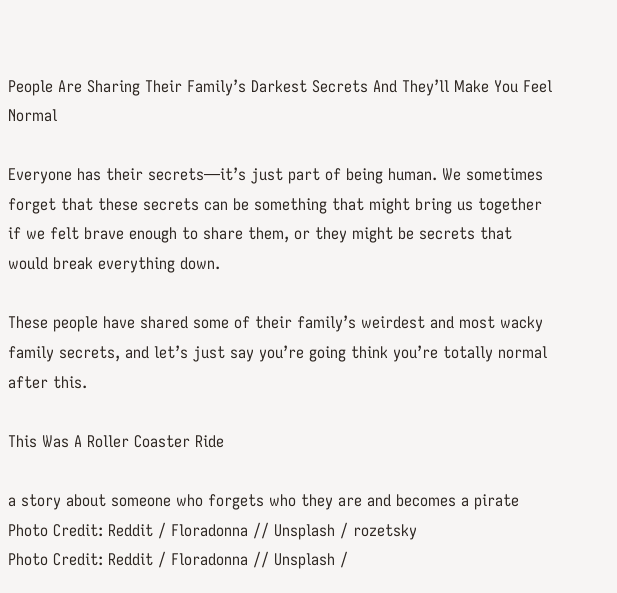People Are Sharing Their Family’s Darkest Secrets And They’ll Make You Feel Normal

Everyone has their secrets—it’s just part of being human. We sometimes forget that these secrets can be something that might bring us together if we felt brave enough to share them, or they might be secrets that would break everything down.

These people have shared some of their family’s weirdest and most wacky family secrets, and let’s just say you’re going think you’re totally normal after this.

This Was A Roller Coaster Ride

a story about someone who forgets who they are and becomes a pirate
Photo Credit: Reddit / Floradonna // Unsplash / rozetsky
Photo Credit: Reddit / Floradonna // Unsplash /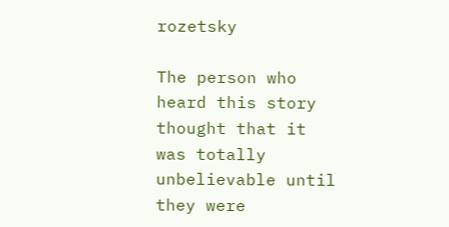rozetsky

The person who heard this story thought that it was totally unbelievable until they were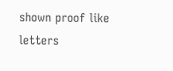shown proof like letters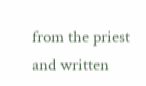from the priest and written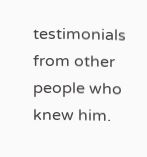testimonials from other people who knew him.